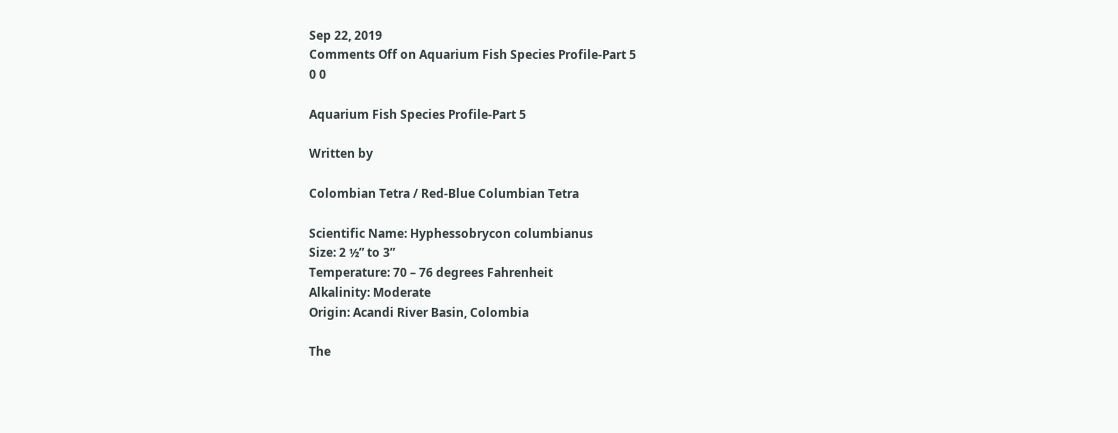Sep 22, 2019
Comments Off on Aquarium Fish Species Profile-Part 5
0 0

Aquarium Fish Species Profile-Part 5

Written by

Colombian Tetra / Red-Blue Columbian Tetra

Scientific Name: Hyphessobrycon columbianus
Size: 2 ½” to 3”
Temperature: 70 – 76 degrees Fahrenheit
Alkalinity: Moderate
Origin: Acandi River Basin, Colombia

The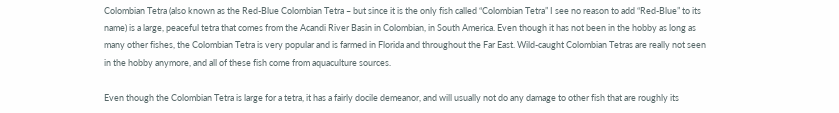Colombian Tetra (also known as the Red-Blue Colombian Tetra – but since it is the only fish called “Colombian Tetra” I see no reason to add “Red-Blue” to its name) is a large, peaceful tetra that comes from the Acandi River Basin in Colombian, in South America. Even though it has not been in the hobby as long as many other fishes, the Colombian Tetra is very popular and is farmed in Florida and throughout the Far East. Wild-caught Colombian Tetras are really not seen in the hobby anymore, and all of these fish come from aquaculture sources.

Even though the Colombian Tetra is large for a tetra, it has a fairly docile demeanor, and will usually not do any damage to other fish that are roughly its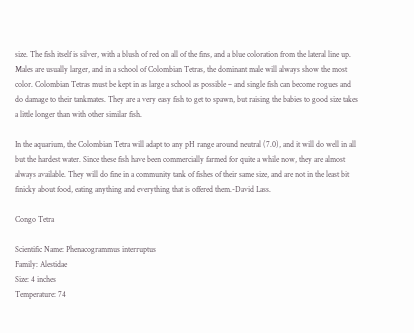size. The fish itself is silver, with a blush of red on all of the fins, and a blue coloration from the lateral line up. Males are usually larger, and in a school of Colombian Tetras, the dominant male will always show the most color. Colombian Tetras must be kept in as large a school as possible – and single fish can become rogues and do damage to their tankmates. They are a very easy fish to get to spawn, but raising the babies to good size takes a little longer than with other similar fish.

In the aquarium, the Colombian Tetra will adapt to any pH range around neutral (7.0), and it will do well in all but the hardest water. Since these fish have been commercially farmed for quite a while now, they are almost always available. They will do fine in a community tank of fishes of their same size, and are not in the least bit finicky about food, eating anything and everything that is offered them.-David Lass.

Congo Tetra

Scientific Name: Phenacogrammus interruptus
Family: Alestidae
Size: 4 inches
Temperature: 74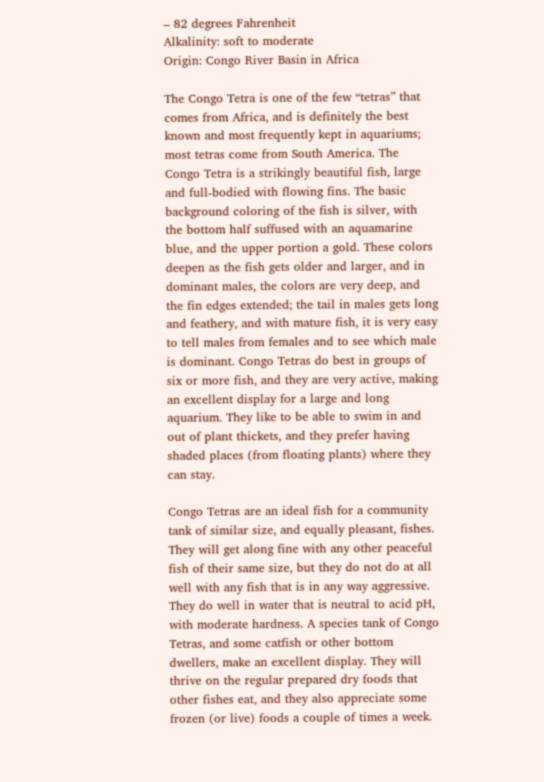– 82 degrees Fahrenheit
Alkalinity: soft to moderate
Origin: Congo River Basin in Africa

The Congo Tetra is one of the few “tetras” that comes from Africa, and is definitely the best known and most frequently kept in aquariums; most tetras come from South America. The Congo Tetra is a strikingly beautiful fish, large and full-bodied with flowing fins. The basic background coloring of the fish is silver, with the bottom half suffused with an aquamarine blue, and the upper portion a gold. These colors deepen as the fish gets older and larger, and in dominant males, the colors are very deep, and the fin edges extended; the tail in males gets long and feathery, and with mature fish, it is very easy to tell males from females and to see which male is dominant. Congo Tetras do best in groups of six or more fish, and they are very active, making an excellent display for a large and long aquarium. They like to be able to swim in and out of plant thickets, and they prefer having shaded places (from floating plants) where they can stay.

Congo Tetras are an ideal fish for a community tank of similar size, and equally pleasant, fishes. They will get along fine with any other peaceful fish of their same size, but they do not do at all well with any fish that is in any way aggressive. They do well in water that is neutral to acid pH, with moderate hardness. A species tank of Congo Tetras, and some catfish or other bottom dwellers, make an excellent display. They will thrive on the regular prepared dry foods that other fishes eat, and they also appreciate some frozen (or live) foods a couple of times a week.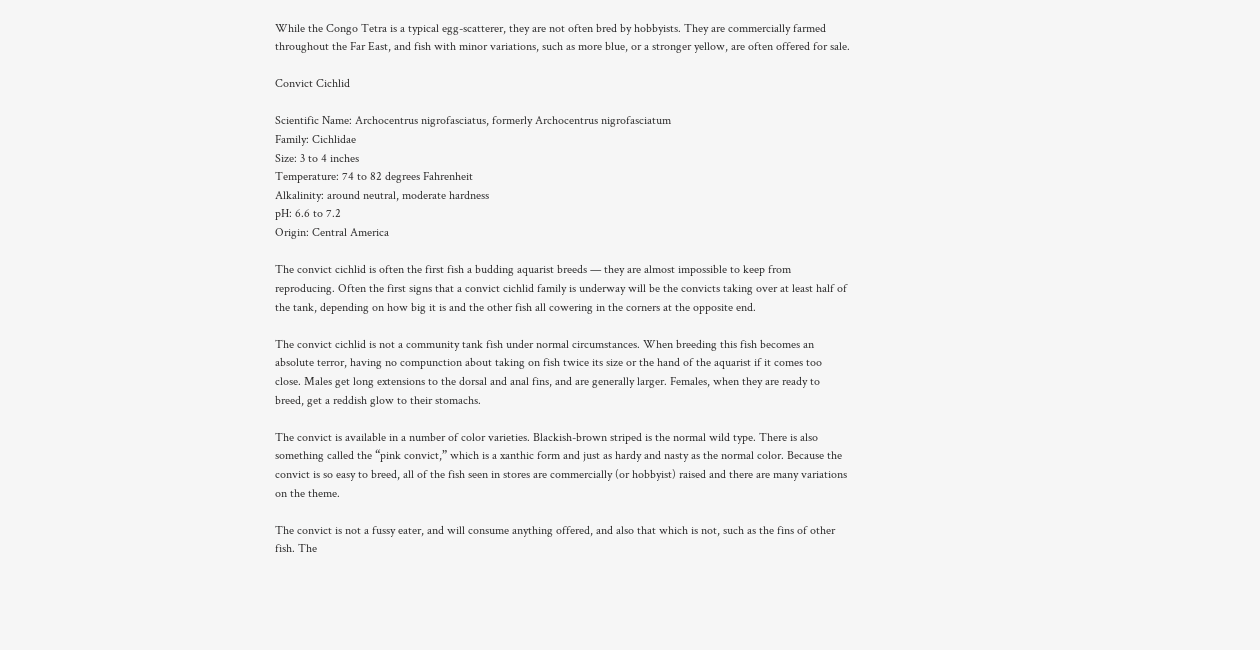While the Congo Tetra is a typical egg-scatterer, they are not often bred by hobbyists. They are commercially farmed throughout the Far East, and fish with minor variations, such as more blue, or a stronger yellow, are often offered for sale.

Convict Cichlid

Scientific Name: Archocentrus nigrofasciatus, formerly Archocentrus nigrofasciatum
Family: Cichlidae
Size: 3 to 4 inches
Temperature: 74 to 82 degrees Fahrenheit
Alkalinity: around neutral, moderate hardness
pH: 6.6 to 7.2
Origin: Central America

The convict cichlid is often the first fish a budding aquarist breeds — they are almost impossible to keep from reproducing. Often the first signs that a convict cichlid family is underway will be the convicts taking over at least half of the tank, depending on how big it is and the other fish all cowering in the corners at the opposite end.

The convict cichlid is not a community tank fish under normal circumstances. When breeding this fish becomes an absolute terror, having no compunction about taking on fish twice its size or the hand of the aquarist if it comes too close. Males get long extensions to the dorsal and anal fins, and are generally larger. Females, when they are ready to breed, get a reddish glow to their stomachs.

The convict is available in a number of color varieties. Blackish-brown striped is the normal wild type. There is also something called the “pink convict,” which is a xanthic form and just as hardy and nasty as the normal color. Because the convict is so easy to breed, all of the fish seen in stores are commercially (or hobbyist) raised and there are many variations on the theme.

The convict is not a fussy eater, and will consume anything offered, and also that which is not, such as the fins of other fish. The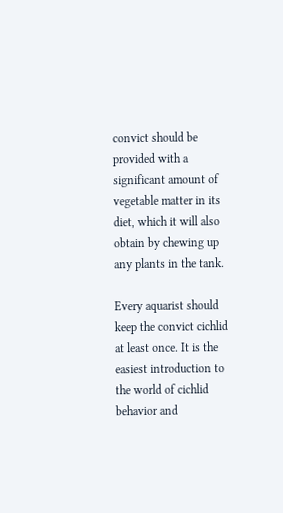convict should be provided with a significant amount of vegetable matter in its diet, which it will also obtain by chewing up any plants in the tank.

Every aquarist should keep the convict cichlid at least once. It is the easiest introduction to the world of cichlid behavior and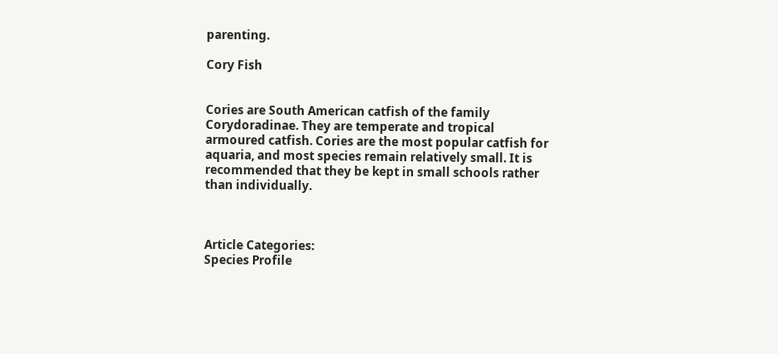parenting.

Cory Fish


Cories are South American catfish of the family Corydoradinae. They are temperate and tropical armoured catfish. Cories are the most popular catfish for aquaria, and most species remain relatively small. It is recommended that they be kept in small schools rather than individually.



Article Categories:
Species Profile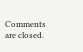Comments are closed.